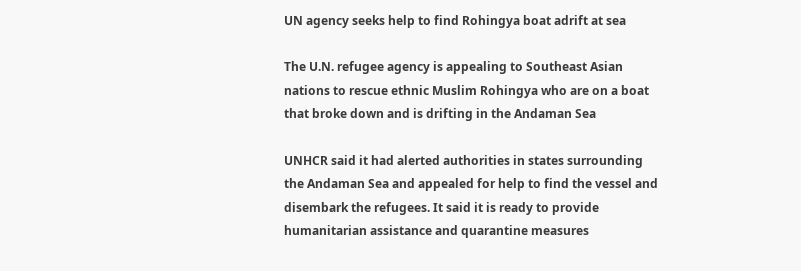UN agency seeks help to find Rohingya boat adrift at sea

The U.N. refugee agency is appealing to Southeast Asian nations to rescue ethnic Muslim Rohingya who are on a boat that broke down and is drifting in the Andaman Sea

UNHCR said it had alerted authorities in states surrounding the Andaman Sea and appealed for help to find the vessel and disembark the refugees. It said it is ready to provide humanitarian assistance and quarantine measures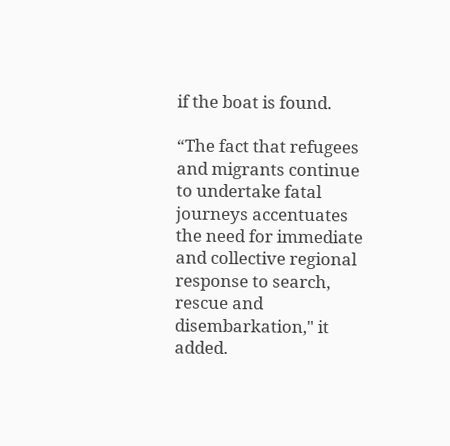if the boat is found.

“The fact that refugees and migrants continue to undertake fatal journeys accentuates the need for immediate and collective regional response to search, rescue and disembarkation," it added.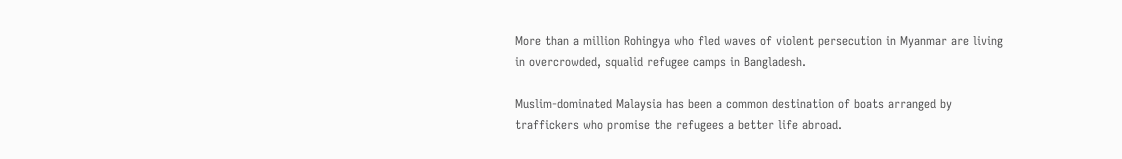More than a million Rohingya who fled waves of violent persecution in Myanmar are living in overcrowded, squalid refugee camps in Bangladesh.

Muslim-dominated Malaysia has been a common destination of boats arranged by traffickers who promise the refugees a better life abroad.